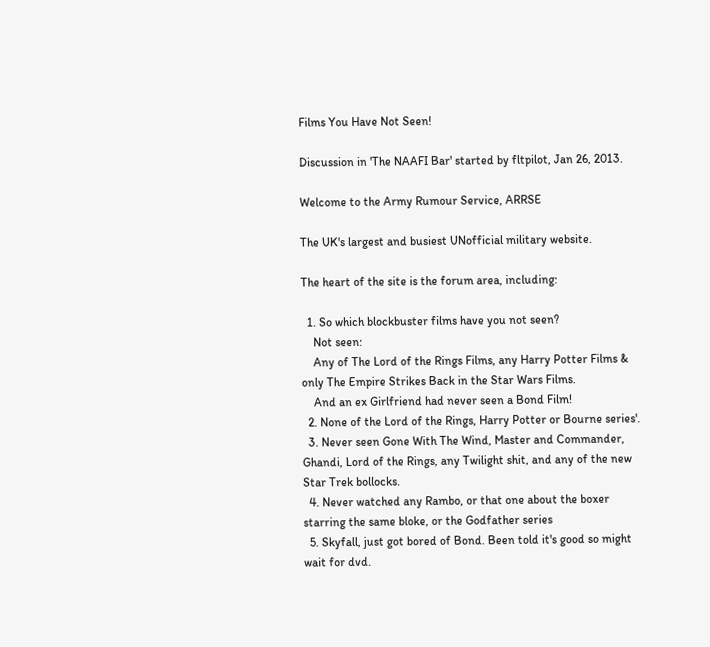Films You Have Not Seen!

Discussion in 'The NAAFI Bar' started by fltpilot, Jan 26, 2013.

Welcome to the Army Rumour Service, ARRSE

The UK's largest and busiest UNofficial military website.

The heart of the site is the forum area, including:

  1. So which blockbuster films have you not seen?
    Not seen:
    Any of The Lord of the Rings Films, any Harry Potter Films & only The Empire Strikes Back in the Star Wars Films.
    And an ex Girlfriend had never seen a Bond Film!
  2. None of the Lord of the Rings, Harry Potter or Bourne series'.
  3. Never seen Gone With The Wind, Master and Commander, Ghandi, Lord of the Rings, any Twilight shit, and any of the new Star Trek bollocks.
  4. Never watched any Rambo, or that one about the boxer starring the same bloke, or the Godfather series
  5. Skyfall, just got bored of Bond. Been told it's good so might wait for dvd.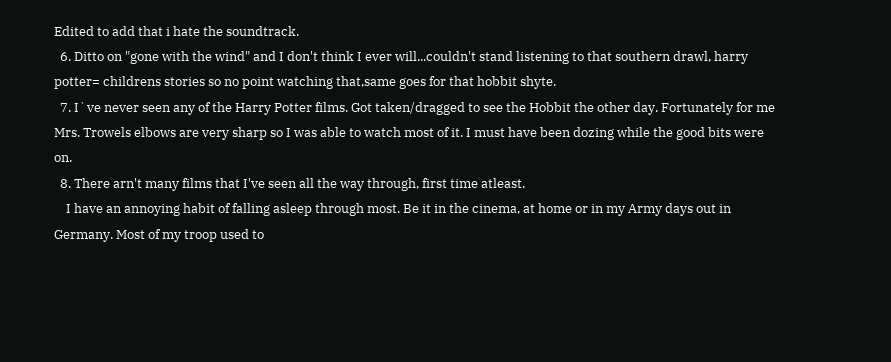Edited to add that i hate the soundtrack.
  6. Ditto on "gone with the wind" and I don't think I ever will...couldn't stand listening to that southern drawl, harry potter= childrens stories so no point watching that,same goes for that hobbit shyte.
  7. I`ve never seen any of the Harry Potter films. Got taken/dragged to see the Hobbit the other day. Fortunately for me Mrs. Trowels elbows are very sharp so I was able to watch most of it. I must have been dozing while the good bits were on.
  8. There arn't many films that I've seen all the way through, first time atleast.
    I have an annoying habit of falling asleep through most. Be it in the cinema, at home or in my Army days out in Germany. Most of my troop used to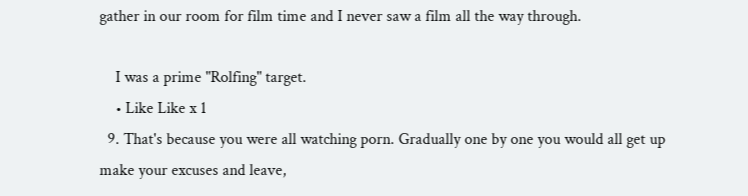gather in our room for film time and I never saw a film all the way through.

    I was a prime "Rolfing" target.
    • Like Like x 1
  9. That's because you were all watching porn. Gradually one by one you would all get up make your excuses and leave,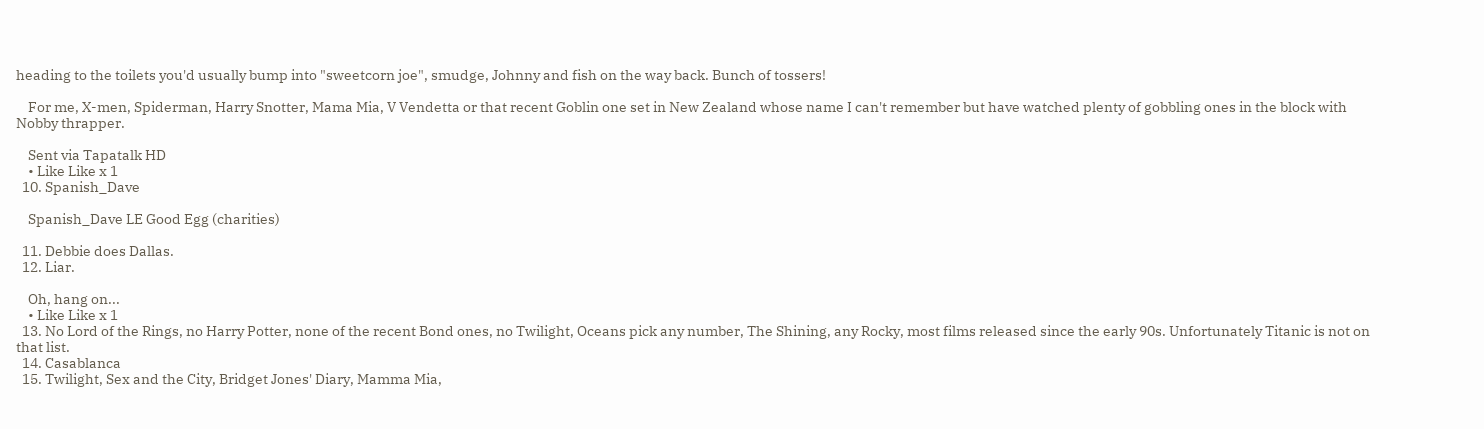heading to the toilets you'd usually bump into "sweetcorn joe", smudge, Johnny and fish on the way back. Bunch of tossers!

    For me, X-men, Spiderman, Harry Snotter, Mama Mia, V Vendetta or that recent Goblin one set in New Zealand whose name I can't remember but have watched plenty of gobbling ones in the block with Nobby thrapper.

    Sent via Tapatalk HD
    • Like Like x 1
  10. Spanish_Dave

    Spanish_Dave LE Good Egg (charities)

  11. Debbie does Dallas.
  12. Liar.

    Oh, hang on...
    • Like Like x 1
  13. No Lord of the Rings, no Harry Potter, none of the recent Bond ones, no Twilight, Oceans pick any number, The Shining, any Rocky, most films released since the early 90s. Unfortunately Titanic is not on that list.
  14. Casablanca
  15. Twilight, Sex and the City, Bridget Jones' Diary, Mamma Mia,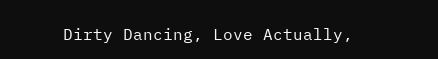Dirty Dancing, Love Actually,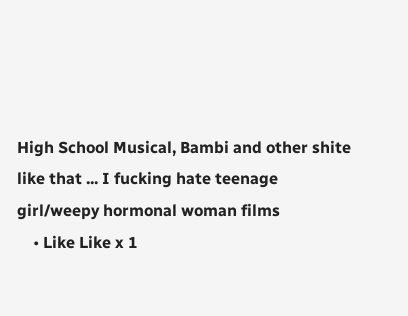High School Musical, Bambi and other shite like that ... I fucking hate teenage girl/weepy hormonal woman films
    • Like Like x 1